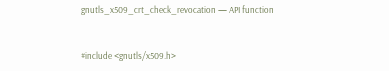gnutls_x509_crt_check_revocation — API function


#include <gnutls/x509.h>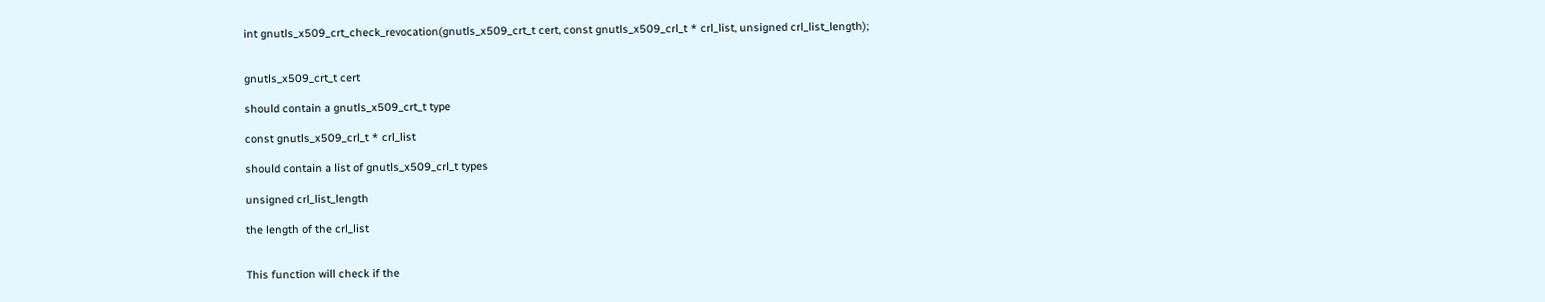int gnutls_x509_crt_check_revocation(gnutls_x509_crt_t cert, const gnutls_x509_crl_t * crl_list, unsigned crl_list_length);


gnutls_x509_crt_t cert

should contain a gnutls_x509_crt_t type

const gnutls_x509_crl_t * crl_list

should contain a list of gnutls_x509_crl_t types

unsigned crl_list_length

the length of the crl_list


This function will check if the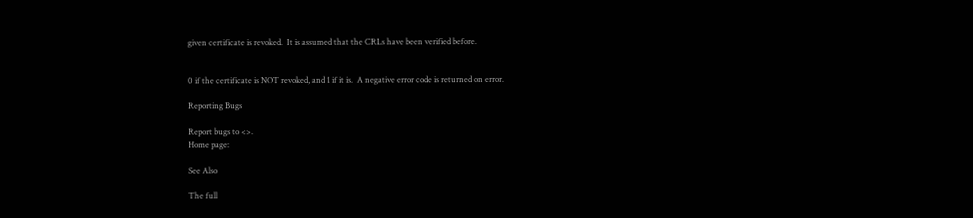given certificate is revoked.  It is assumed that the CRLs have been verified before.


0 if the certificate is NOT revoked, and 1 if it is.  A negative error code is returned on error.

Reporting Bugs

Report bugs to <>.
Home page:

See Also

The full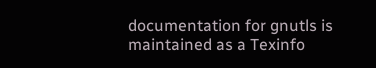documentation for gnutls is maintained as a Texinfo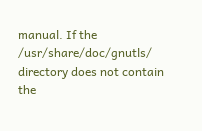manual. If the /usr/share/doc/gnutls/ directory does not contain the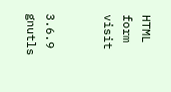HTML form visit


3.6.9 gnutls